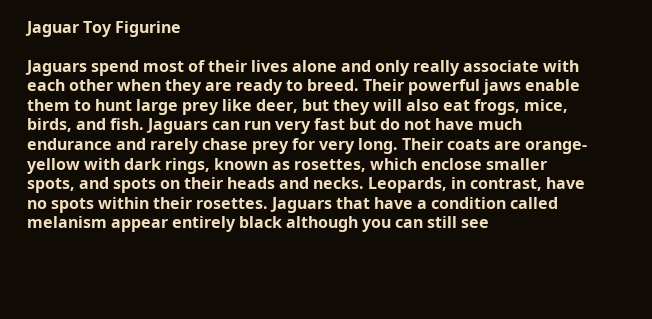Jaguar Toy Figurine

Jaguars spend most of their lives alone and only really associate with each other when they are ready to breed. Their powerful jaws enable them to hunt large prey like deer, but they will also eat frogs, mice, birds, and fish. Jaguars can run very fast but do not have much endurance and rarely chase prey for very long. Their coats are orange-yellow with dark rings, known as rosettes, which enclose smaller spots, and spots on their heads and necks. Leopards, in contrast, have no spots within their rosettes. Jaguars that have a condition called melanism appear entirely black although you can still see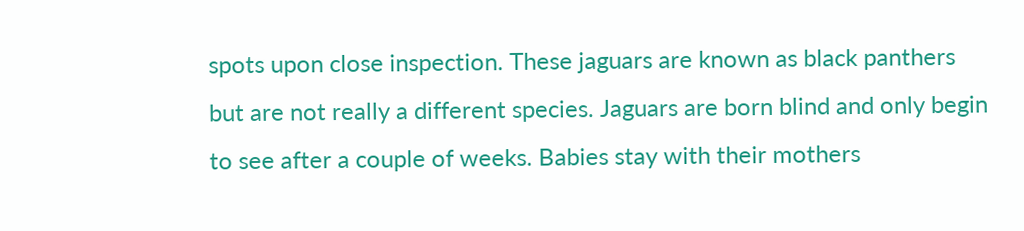spots upon close inspection. These jaguars are known as black panthers but are not really a different species. Jaguars are born blind and only begin to see after a couple of weeks. Babies stay with their mothers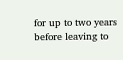for up to two years before leaving to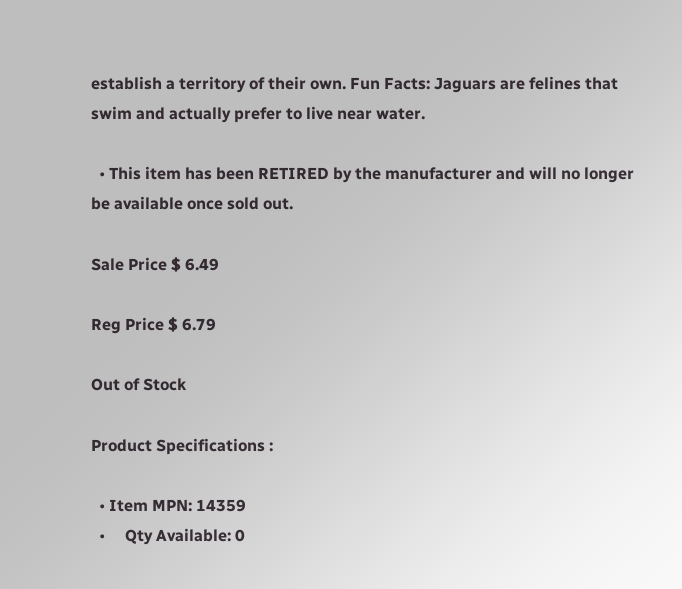establish a territory of their own. Fun Facts: Jaguars are felines that swim and actually prefer to live near water.

  • This item has been RETIRED by the manufacturer and will no longer be available once sold out.

Sale Price $ 6.49

Reg Price $ 6.79

Out of Stock

Product Specifications :

  • Item MPN: 14359
  •     Qty Available: 0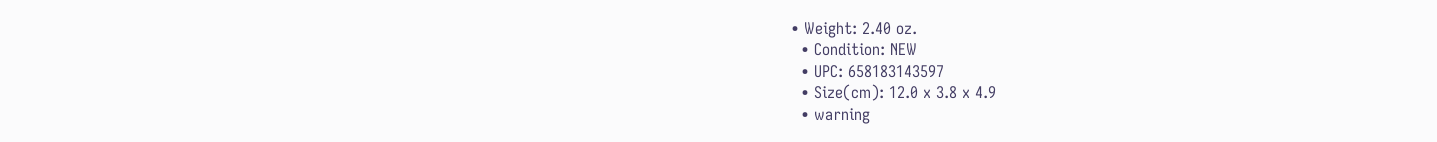• Weight: 2.40 oz.
  • Condition: NEW
  • UPC: 658183143597
  • Size(cm): 12.0 x 3.8 x 4.9
  • warning